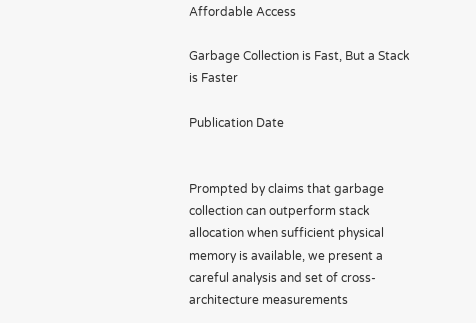Affordable Access

Garbage Collection is Fast, But a Stack is Faster

Publication Date


Prompted by claims that garbage collection can outperform stack allocation when sufficient physical memory is available, we present a careful analysis and set of cross-architecture measurements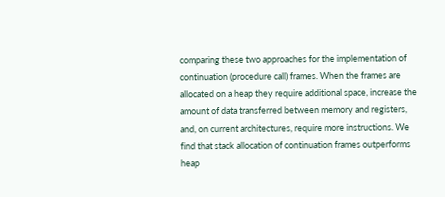comparing these two approaches for the implementation of continuation (procedure call) frames. When the frames are allocated on a heap they require additional space, increase the amount of data transferred between memory and registers, and, on current architectures, require more instructions. We find that stack allocation of continuation frames outperforms heap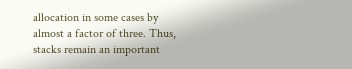allocation in some cases by almost a factor of three. Thus, stacks remain an important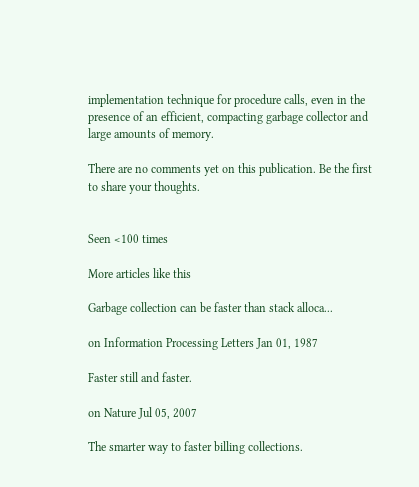implementation technique for procedure calls, even in the presence of an efficient, compacting garbage collector and large amounts of memory.

There are no comments yet on this publication. Be the first to share your thoughts.


Seen <100 times

More articles like this

Garbage collection can be faster than stack alloca...

on Information Processing Letters Jan 01, 1987

Faster still and faster.

on Nature Jul 05, 2007

The smarter way to faster billing collections.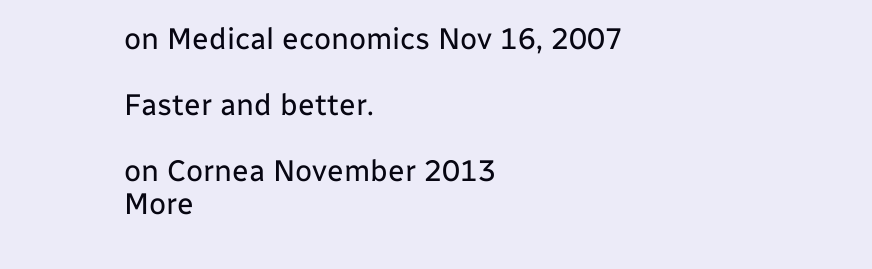on Medical economics Nov 16, 2007

Faster and better.

on Cornea November 2013
More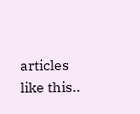articles like this..